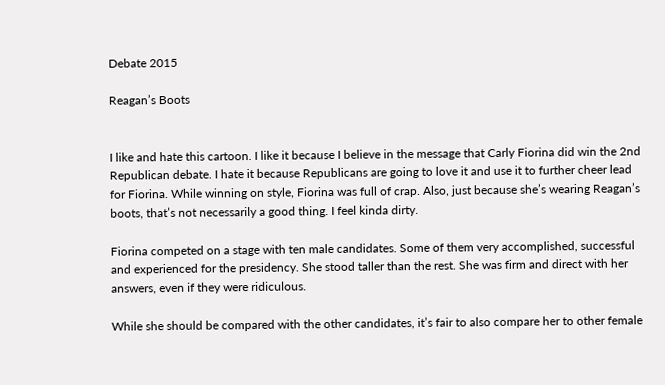Debate 2015

Reagan’s Boots


I like and hate this cartoon. I like it because I believe in the message that Carly Fiorina did win the 2nd Republican debate. I hate it because Republicans are going to love it and use it to further cheer lead for Fiorina. While winning on style, Fiorina was full of crap. Also, just because she’s wearing Reagan’s boots, that’s not necessarily a good thing. I feel kinda dirty.

Fiorina competed on a stage with ten male candidates. Some of them very accomplished, successful and experienced for the presidency. She stood taller than the rest. She was firm and direct with her answers, even if they were ridiculous.

While she should be compared with the other candidates, it’s fair to also compare her to other female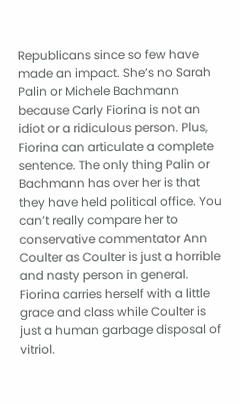Republicans since so few have made an impact. She’s no Sarah Palin or Michele Bachmann because Carly Fiorina is not an idiot or a ridiculous person. Plus, Fiorina can articulate a complete sentence. The only thing Palin or Bachmann has over her is that they have held political office. You can’t really compare her to conservative commentator Ann Coulter as Coulter is just a horrible and nasty person in general. Fiorina carries herself with a little grace and class while Coulter is just a human garbage disposal of vitriol.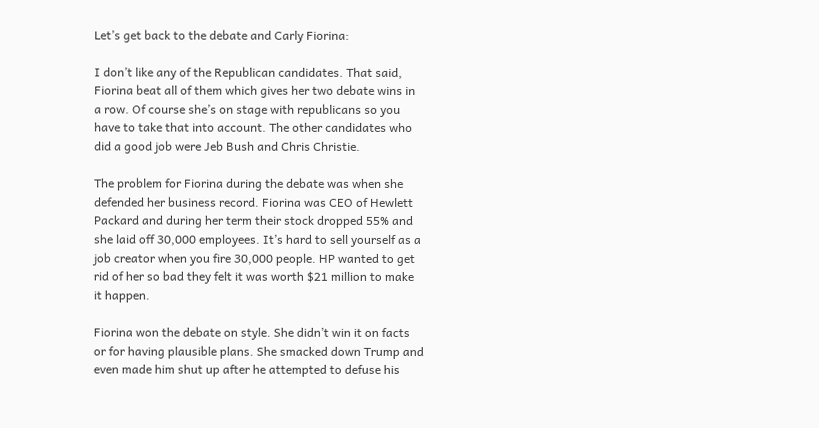Let’s get back to the debate and Carly Fiorina:

I don’t like any of the Republican candidates. That said, Fiorina beat all of them which gives her two debate wins in a row. Of course she’s on stage with republicans so you have to take that into account. The other candidates who did a good job were Jeb Bush and Chris Christie.

The problem for Fiorina during the debate was when she defended her business record. Fiorina was CEO of Hewlett Packard and during her term their stock dropped 55% and she laid off 30,000 employees. It’s hard to sell yourself as a job creator when you fire 30,000 people. HP wanted to get rid of her so bad they felt it was worth $21 million to make it happen.

Fiorina won the debate on style. She didn’t win it on facts or for having plausible plans. She smacked down Trump and even made him shut up after he attempted to defuse his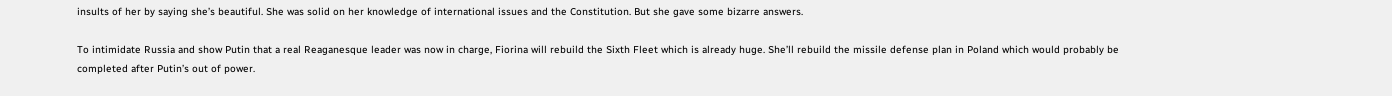insults of her by saying she’s beautiful. She was solid on her knowledge of international issues and the Constitution. But she gave some bizarre answers.

To intimidate Russia and show Putin that a real Reaganesque leader was now in charge, Fiorina will rebuild the Sixth Fleet which is already huge. She’ll rebuild the missile defense plan in Poland which would probably be completed after Putin’s out of power.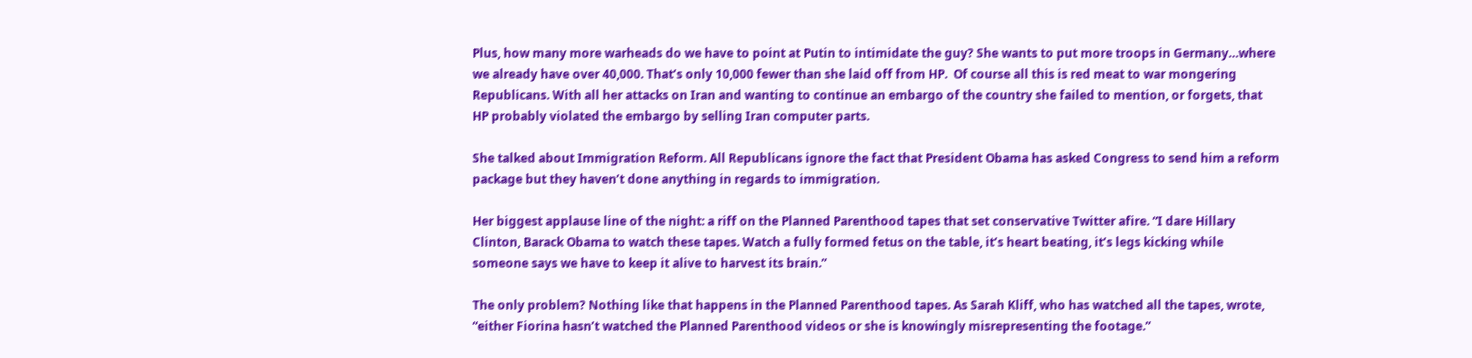Plus, how many more warheads do we have to point at Putin to intimidate the guy? She wants to put more troops in Germany…where we already have over 40,000. That’s only 10,000 fewer than she laid off from HP.  Of course all this is red meat to war mongering Republicans. With all her attacks on Iran and wanting to continue an embargo of the country she failed to mention, or forgets, that HP probably violated the embargo by selling Iran computer parts.

She talked about Immigration Reform. All Republicans ignore the fact that President Obama has asked Congress to send him a reform package but they haven’t done anything in regards to immigration.

Her biggest applause line of the night: a riff on the Planned Parenthood tapes that set conservative Twitter afire. “I dare Hillary Clinton, Barack Obama to watch these tapes. Watch a fully formed fetus on the table, it’s heart beating, it’s legs kicking while someone says we have to keep it alive to harvest its brain.”

The only problem? Nothing like that happens in the Planned Parenthood tapes. As Sarah Kliff, who has watched all the tapes, wrote, “either Fiorina hasn’t watched the Planned Parenthood videos or she is knowingly misrepresenting the footage.”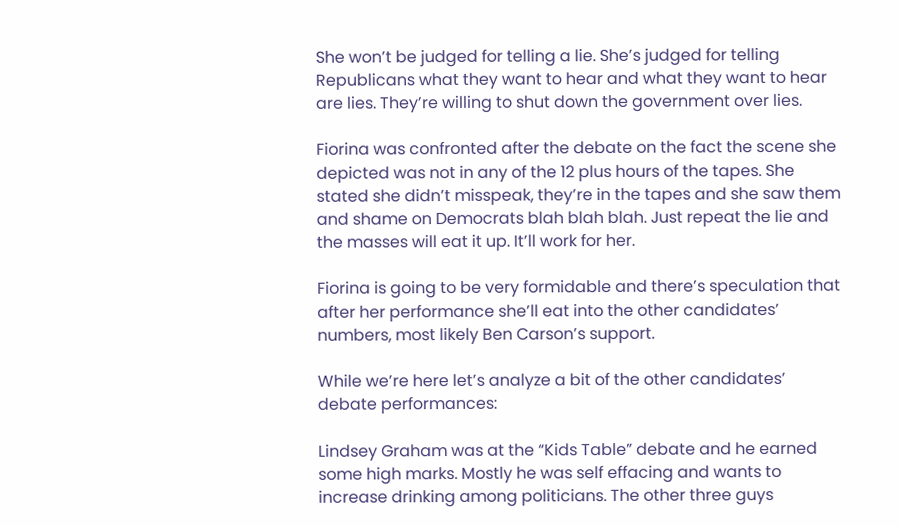She won’t be judged for telling a lie. She’s judged for telling Republicans what they want to hear and what they want to hear are lies. They’re willing to shut down the government over lies.

Fiorina was confronted after the debate on the fact the scene she depicted was not in any of the 12 plus hours of the tapes. She stated she didn’t misspeak, they’re in the tapes and she saw them and shame on Democrats blah blah blah. Just repeat the lie and the masses will eat it up. It’ll work for her.

Fiorina is going to be very formidable and there’s speculation that after her performance she’ll eat into the other candidates’ numbers, most likely Ben Carson’s support.

While we’re here let’s analyze a bit of the other candidates’ debate performances:

Lindsey Graham was at the “Kids Table” debate and he earned some high marks. Mostly he was self effacing and wants to increase drinking among politicians. The other three guys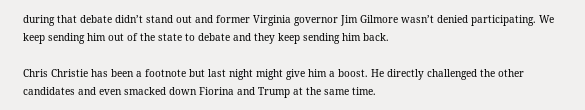during that debate didn’t stand out and former Virginia governor Jim Gilmore wasn’t denied participating. We keep sending him out of the state to debate and they keep sending him back.

Chris Christie has been a footnote but last night might give him a boost. He directly challenged the other candidates and even smacked down Fiorina and Trump at the same time.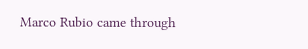Marco Rubio came through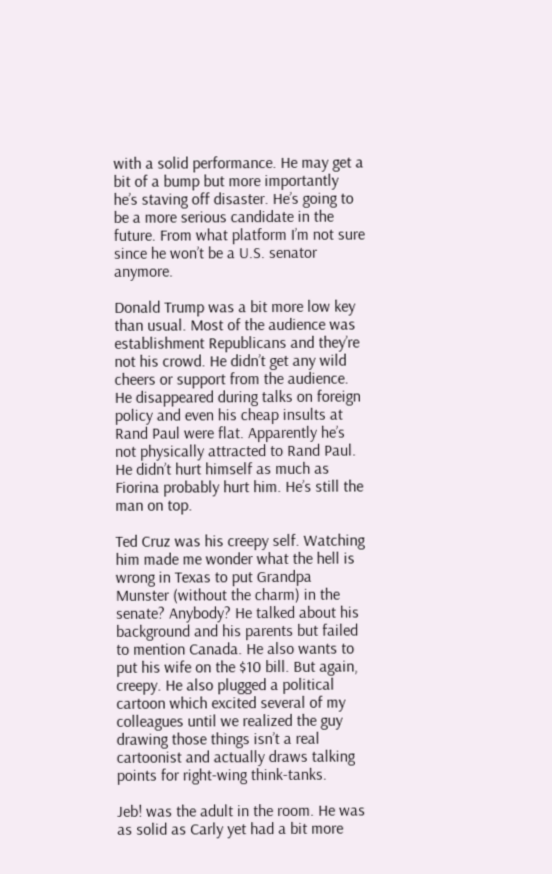with a solid performance. He may get a bit of a bump but more importantly he’s staving off disaster. He’s going to be a more serious candidate in the future. From what platform I’m not sure since he won’t be a U.S. senator anymore.

Donald Trump was a bit more low key than usual. Most of the audience was establishment Republicans and they’re not his crowd. He didn’t get any wild cheers or support from the audience. He disappeared during talks on foreign policy and even his cheap insults at Rand Paul were flat. Apparently he’s not physically attracted to Rand Paul. He didn’t hurt himself as much as Fiorina probably hurt him. He’s still the man on top.

Ted Cruz was his creepy self. Watching him made me wonder what the hell is wrong in Texas to put Grandpa Munster (without the charm) in the senate? Anybody? He talked about his background and his parents but failed to mention Canada. He also wants to put his wife on the $10 bill. But again, creepy. He also plugged a political cartoon which excited several of my colleagues until we realized the guy drawing those things isn’t a real cartoonist and actually draws talking points for right-wing think-tanks.

Jeb! was the adult in the room. He was as solid as Carly yet had a bit more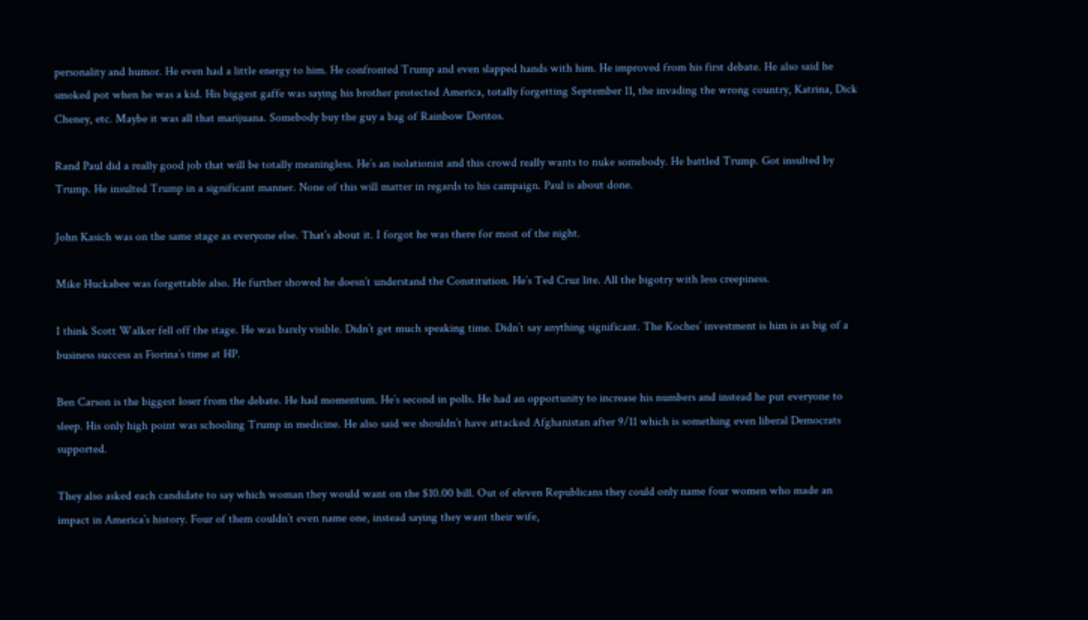personality and humor. He even had a little energy to him. He confronted Trump and even slapped hands with him. He improved from his first debate. He also said he smoked pot when he was a kid. His biggest gaffe was saying his brother protected America, totally forgetting September 11, the invading the wrong country, Katrina, Dick Cheney, etc. Maybe it was all that marijuana. Somebody buy the guy a bag of Rainbow Doritos.

Rand Paul did a really good job that will be totally meaningless. He’s an isolationist and this crowd really wants to nuke somebody. He battled Trump. Got insulted by Trump. He insulted Trump in a significant manner. None of this will matter in regards to his campaign. Paul is about done.

John Kasich was on the same stage as everyone else. That’s about it. I forgot he was there for most of the night.

Mike Huckabee was forgettable also. He further showed he doesn’t understand the Constitution. He’s Ted Cruz lite. All the bigotry with less creepiness.

I think Scott Walker fell off the stage. He was barely visible. Didn’t get much speaking time. Didn’t say anything significant. The Koches’ investment is him is as big of a business success as Fiorina’s time at HP.

Ben Carson is the biggest loser from the debate. He had momentum. He’s second in polls. He had an opportunity to increase his numbers and instead he put everyone to sleep. His only high point was schooling Trump in medicine. He also said we shouldn’t have attacked Afghanistan after 9/11 which is something even liberal Democrats supported.

They also asked each candidate to say which woman they would want on the $10.00 bill. Out of eleven Republicans they could only name four women who made an impact in America’s history. Four of them couldn’t even name one, instead saying they want their wife,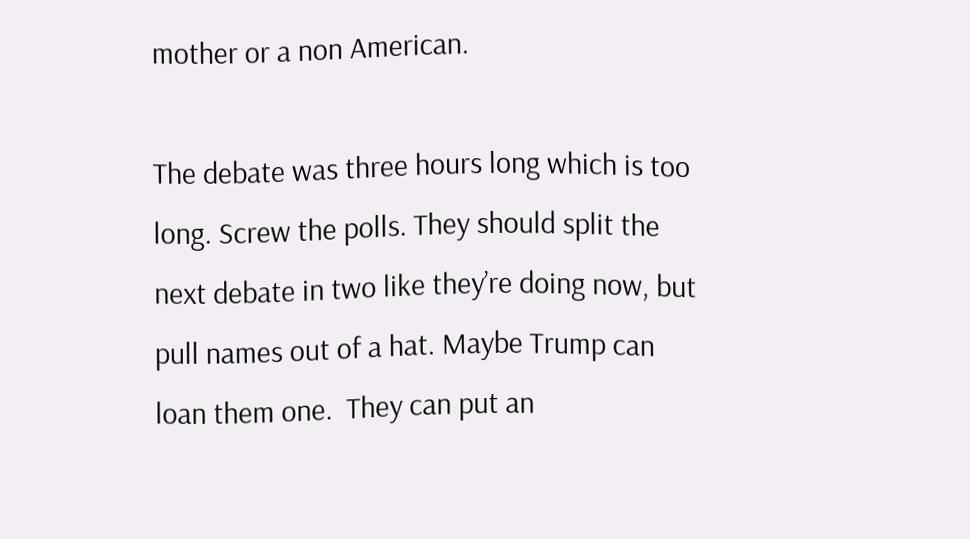mother or a non American.

The debate was three hours long which is too long. Screw the polls. They should split the next debate in two like they’re doing now, but pull names out of a hat. Maybe Trump can loan them one.  They can put an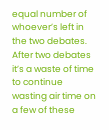equal number of whoever’s left in the two debates. After two debates it’s a waste of time to continue wasting air time on a few of these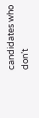candidates who don’t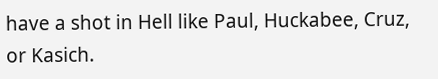have a shot in Hell like Paul, Huckabee, Cruz, or Kasich.